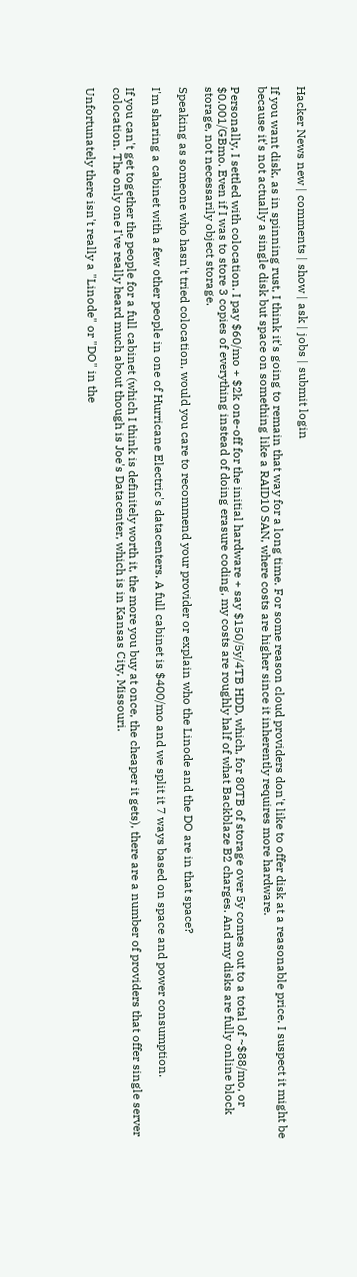Hacker News new | comments | show | ask | jobs | submit login

If you want disk, as in spinning rust, I think it's going to remain that way for a long time. For some reason cloud providers don't like to offer disk at a reasonable price. I suspect it might be because it's not actually a single disk but space on something like a RAID10 SAN, where costs are higher since it inherently requires more hardware.

Personally, I settled with colocation. I pay $60/mo + $2k one-off for the initial hardware + say $150/5y/4TB HDD, which, for 80TB of storage over 5y comes out to a total of ~$88/mo, or $0.001/GBmo. Even if I was to store 3 copies of everything instead of doing erasure coding, my costs are roughly half of what Backblaze B2 charges. And my disks are fully online block storage, not necessarily object storage.

Speaking as someone who hasn't tried colocation, would you care to recommend your provider or explain who the Linode and the DO are in that space?

I'm sharing a cabinet with a few other people in one of Hurricane Electric's datacenters. A full cabinet is $400/mo and we split it 7 ways based on space and power consumption.

If you can't get together the people for a full cabinet (which I think is definitely worth it, the more you buy at once, the cheaper it gets), there are a number of providers that offer single server colocation. The only one I've really heard much about though is Joe's Datacenter, which is in Kansas City, Missouri.

Unfortunately there isn't really a "Linode" or "DO" in the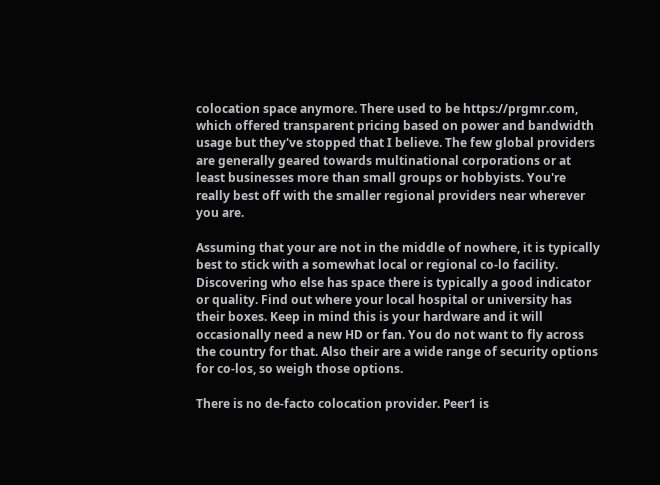colocation space anymore. There used to be https://prgmr.com, which offered transparent pricing based on power and bandwidth usage but they've stopped that I believe. The few global providers are generally geared towards multinational corporations or at least businesses more than small groups or hobbyists. You're really best off with the smaller regional providers near wherever you are.

Assuming that your are not in the middle of nowhere, it is typically best to stick with a somewhat local or regional co-lo facility. Discovering who else has space there is typically a good indicator or quality. Find out where your local hospital or university has their boxes. Keep in mind this is your hardware and it will occasionally need a new HD or fan. You do not want to fly across the country for that. Also their are a wide range of security options for co-los, so weigh those options.

There is no de-facto colocation provider. Peer1 is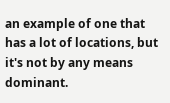an example of one that has a lot of locations, but it's not by any means dominant.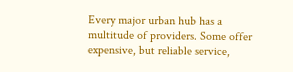Every major urban hub has a multitude of providers. Some offer expensive, but reliable service,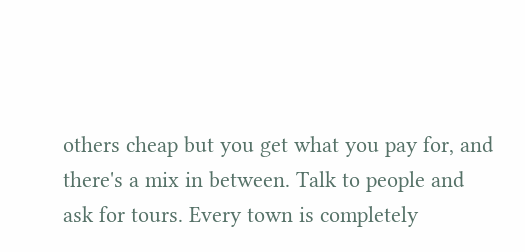others cheap but you get what you pay for, and there's a mix in between. Talk to people and ask for tours. Every town is completely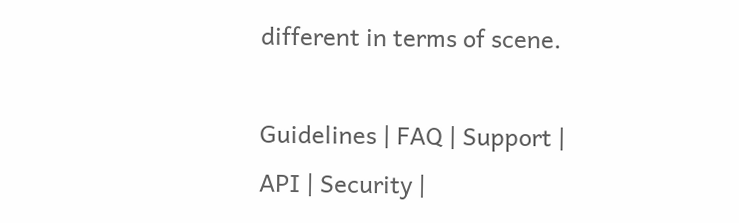different in terms of scene.

Guidelines | FAQ | Support | API | Security |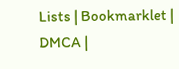Lists | Bookmarklet | DMCA |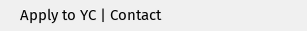Apply to YC | Contact